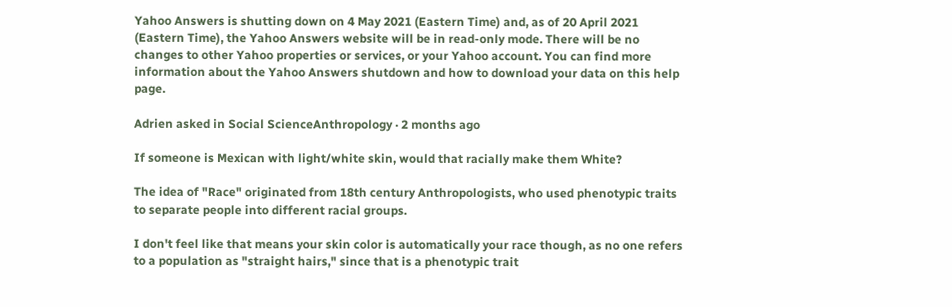Yahoo Answers is shutting down on 4 May 2021 (Eastern Time) and, as of 20 April 2021 (Eastern Time), the Yahoo Answers website will be in read-only mode. There will be no changes to other Yahoo properties or services, or your Yahoo account. You can find more information about the Yahoo Answers shutdown and how to download your data on this help page.

Adrien asked in Social ScienceAnthropology · 2 months ago

If someone is Mexican with light/white skin, would that racially make them White?

The idea of "Race" originated from 18th century Anthropologists, who used phenotypic traits to separate people into different racial groups.

I don't feel like that means your skin color is automatically your race though, as no one refers to a population as "straight hairs," since that is a phenotypic trait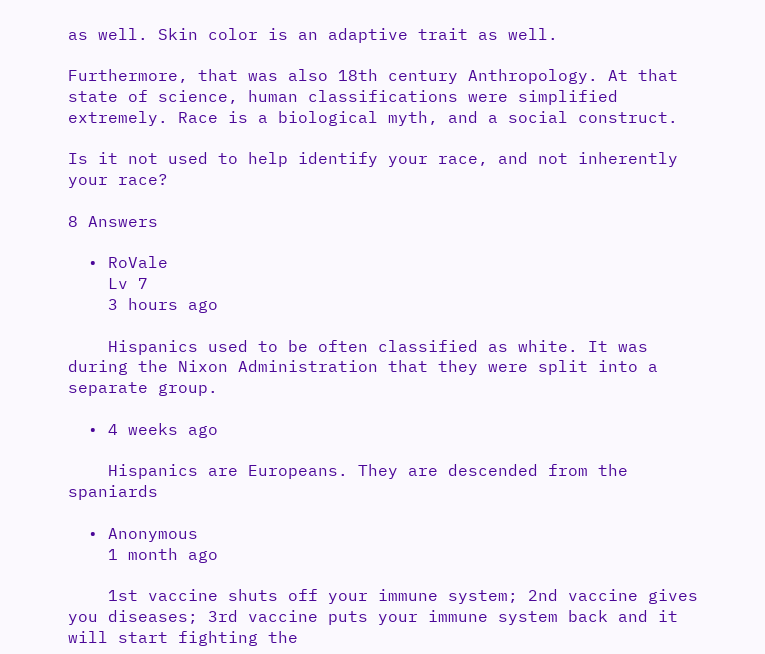as well. Skin color is an adaptive trait as well.

Furthermore, that was also 18th century Anthropology. At that state of science, human classifications were simplified extremely. Race is a biological myth, and a social construct.

Is it not used to help identify your race, and not inherently your race?

8 Answers

  • RoVale
    Lv 7
    3 hours ago

    Hispanics used to be often classified as white. It was during the Nixon Administration that they were split into a separate group.

  • 4 weeks ago

    Hispanics are Europeans. They are descended from the spaniards

  • Anonymous
    1 month ago

    1st vaccine shuts off your immune system; 2nd vaccine gives you diseases; 3rd vaccine puts your immune system back and it will start fighting the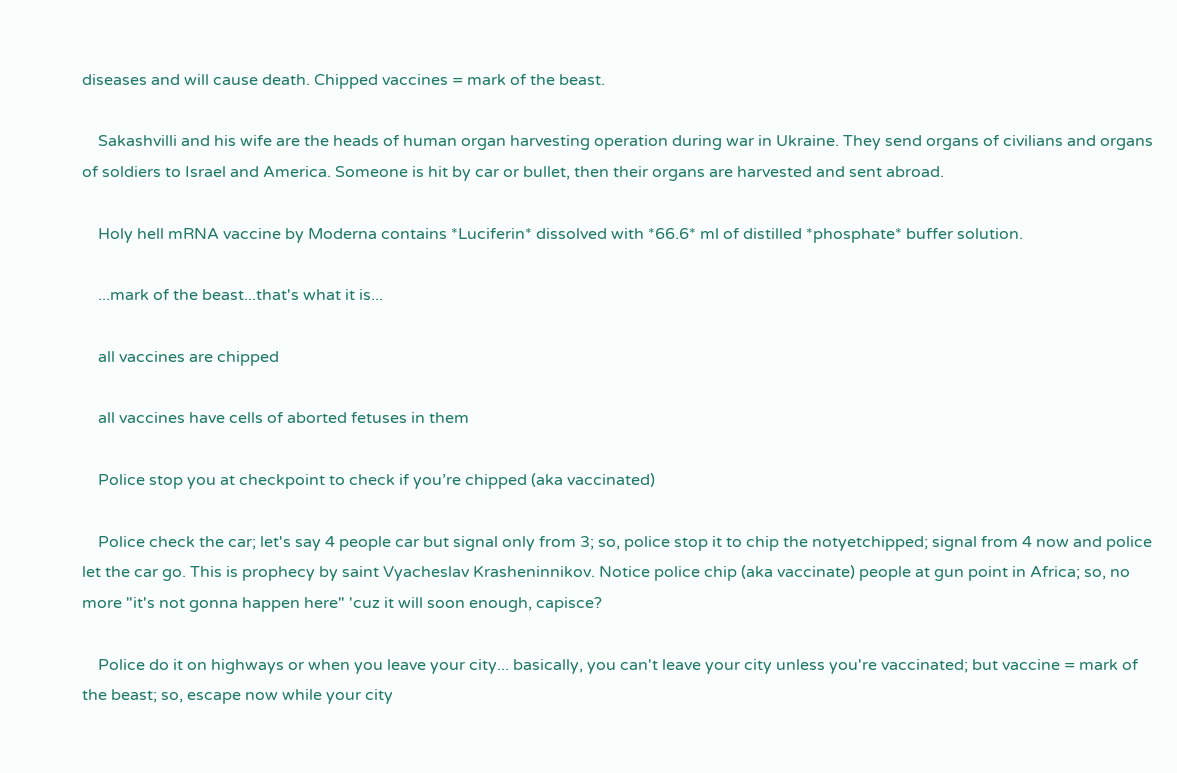diseases and will cause death. Chipped vaccines = mark of the beast.

    Sakashvilli and his wife are the heads of human organ harvesting operation during war in Ukraine. They send organs of civilians and organs of soldiers to Israel and America. Someone is hit by car or bullet, then their organs are harvested and sent abroad.

    Holy hell mRNA vaccine by Moderna contains *Luciferin* dissolved with *66.6* ml of distilled *phosphate* buffer solution.

    ...mark of the beast...that's what it is...

    all vaccines are chipped

    all vaccines have cells of aborted fetuses in them

    Police stop you at checkpoint to check if you’re chipped (aka vaccinated)

    Police check the car; let's say 4 people car but signal only from 3; so, police stop it to chip the notyetchipped; signal from 4 now and police let the car go. This is prophecy by saint Vyacheslav Krasheninnikov. Notice police chip (aka vaccinate) people at gun point in Africa; so, no more "it's not gonna happen here" 'cuz it will soon enough, capisce?

    Police do it on highways or when you leave your city... basically, you can't leave your city unless you're vaccinated; but vaccine = mark of the beast; so, escape now while your city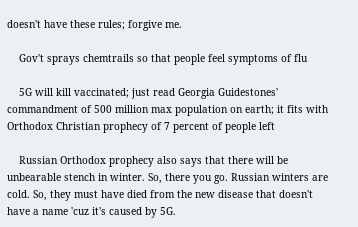doesn't have these rules; forgive me.

    Gov't sprays chemtrails so that people feel symptoms of flu

    5G will kill vaccinated; just read Georgia Guidestones' commandment of 500 million max population on earth; it fits with Orthodox Christian prophecy of 7 percent of people left

    Russian Orthodox prophecy also says that there will be unbearable stench in winter. So, there you go. Russian winters are cold. So, they must have died from the new disease that doesn't have a name 'cuz it's caused by 5G.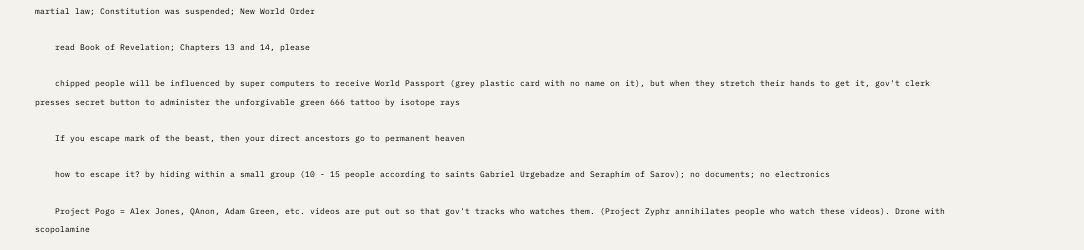martial law; Constitution was suspended; New World Order

    read Book of Revelation; Chapters 13 and 14, please

    chipped people will be influenced by super computers to receive World Passport (grey plastic card with no name on it), but when they stretch their hands to get it, gov't clerk presses secret button to administer the unforgivable green 666 tattoo by isotope rays

    If you escape mark of the beast, then your direct ancestors go to permanent heaven

    how to escape it? by hiding within a small group (10 - 15 people according to saints Gabriel Urgebadze and Seraphim of Sarov); no documents; no electronics

    Project Pogo = Alex Jones, QAnon, Adam Green, etc. videos are put out so that gov't tracks who watches them. (Project Zyphr annihilates people who watch these videos). Drone with scopolamine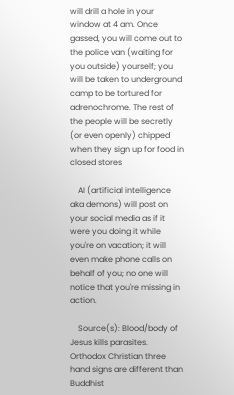will drill a hole in your window at 4 am. Once gassed, you will come out to the police van (waiting for you outside) yourself; you will be taken to underground camp to be tortured for adrenochrome. The rest of the people will be secretly (or even openly) chipped when they sign up for food in closed stores

    AI (artificial intelligence aka demons) will post on your social media as if it were you doing it while you're on vacation; it will even make phone calls on behalf of you; no one will notice that you're missing in action.

    Source(s): Blood/body of Jesus kills parasites. Orthodox Christian three hand signs are different than Buddhist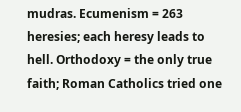mudras. Ecumenism = 263 heresies; each heresy leads to hell. Orthodoxy = the only true faith; Roman Catholics tried one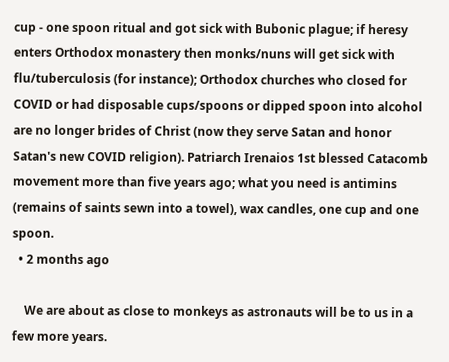cup - one spoon ritual and got sick with Bubonic plague; if heresy enters Orthodox monastery then monks/nuns will get sick with flu/tuberculosis (for instance); Orthodox churches who closed for COVID or had disposable cups/spoons or dipped spoon into alcohol are no longer brides of Christ (now they serve Satan and honor Satan's new COVID religion). Patriarch Irenaios 1st blessed Catacomb movement more than five years ago; what you need is antimins (remains of saints sewn into a towel), wax candles, one cup and one spoon.
  • 2 months ago

    We are about as close to monkeys as astronauts will be to us in a few more years.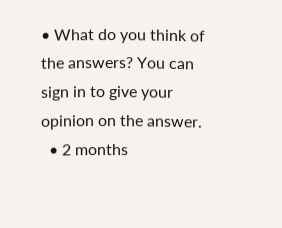• What do you think of the answers? You can sign in to give your opinion on the answer.
  • 2 months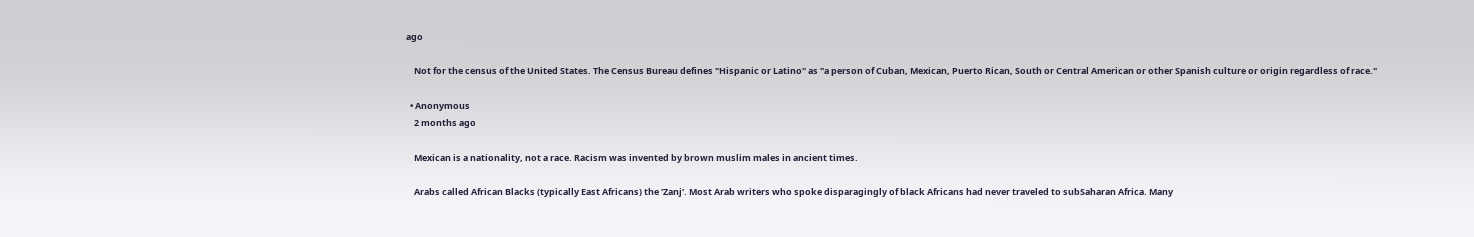ago

    Not for the census of the United States. The Census Bureau defines "Hispanic or Latino" as "a person of Cuban, Mexican, Puerto Rican, South or Central American or other Spanish culture or origin regardless of race."

  • Anonymous
    2 months ago

    Mexican is a nationality, not a race. Racism was invented by brown muslim males in ancient times.

    Arabs called African Blacks (typically East Africans) the 'Zanj'. Most Arab writers who spoke disparagingly of black Africans had never traveled to subSaharan Africa. Many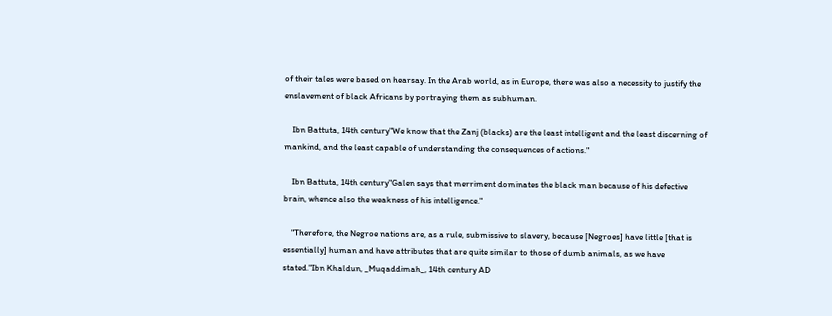of their tales were based on hearsay. In the Arab world, as in Europe, there was also a necessity to justify the enslavement of black Africans by portraying them as subhuman.

    Ibn Battuta, 14th century"We know that the Zanj (blacks) are the least intelligent and the least discerning of mankind, and the least capable of understanding the consequences of actions."

    Ibn Battuta, 14th century"Galen says that merriment dominates the black man because of his defective brain, whence also the weakness of his intelligence."

    "Therefore, the Negroe nations are, as a rule, submissive to slavery, because [Negroes] have little [that is essentially] human and have attributes that are quite similar to those of dumb animals, as we have stated."Ibn Khaldun, _Muqaddimah_, 14th century AD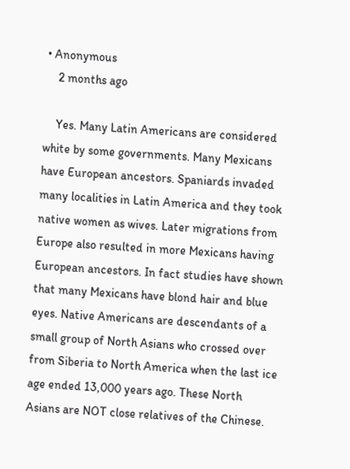• Anonymous
    2 months ago

    Yes. Many Latin Americans are considered white by some governments. Many Mexicans have European ancestors. Spaniards invaded many localities in Latin America and they took native women as wives. Later migrations from Europe also resulted in more Mexicans having European ancestors. In fact studies have shown that many Mexicans have blond hair and blue eyes. Native Americans are descendants of a small group of North Asians who crossed over from Siberia to North America when the last ice age ended 13,000 years ago. These North Asians are NOT close relatives of the Chinese.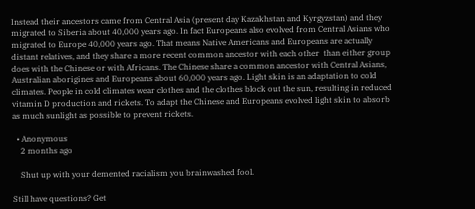Instead their ancestors came from Central Asia (present day Kazakhstan and Kyrgyzstan) and they migrated to Siberia about 40,000 years ago. In fact Europeans also evolved from Central Asians who migrated to Europe 40,000 years ago. That means Native Americans and Europeans are actually distant relatives, and they share a more recent common ancestor with each other  than either group does with the Chinese or with Africans. The Chinese share a common ancestor with Central Asians, Australian aborigines and Europeans about 60,000 years ago. Light skin is an adaptation to cold climates. People in cold climates wear clothes and the clothes block out the sun, resulting in reduced vitamin D production and rickets. To adapt the Chinese and Europeans evolved light skin to absorb as much sunlight as possible to prevent rickets.

  • Anonymous
    2 months ago

    Shut up with your demented racialism you brainwashed fool.

Still have questions? Get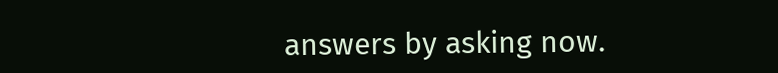answers by asking now.